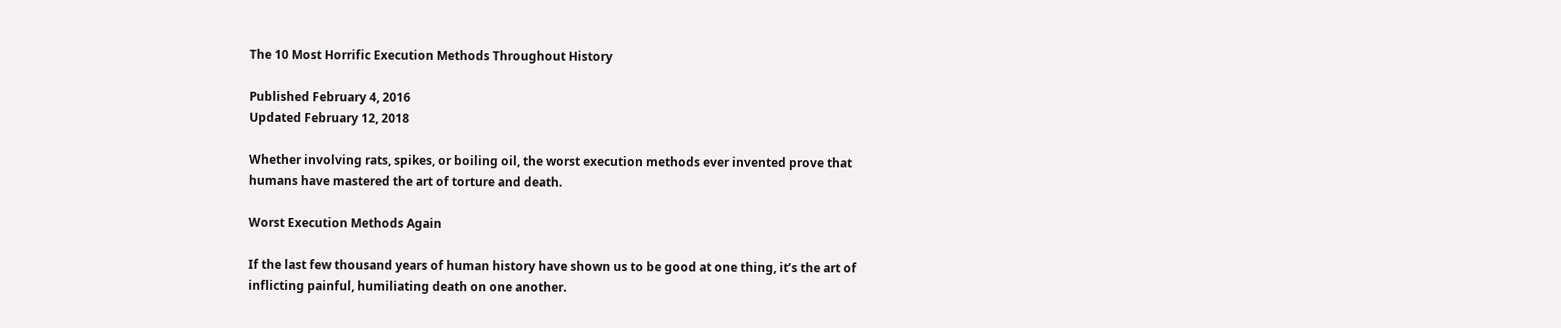The 10 Most Horrific Execution Methods Throughout History

Published February 4, 2016
Updated February 12, 2018

Whether involving rats, spikes, or boiling oil, the worst execution methods ever invented prove that humans have mastered the art of torture and death.

Worst Execution Methods Again

If the last few thousand years of human history have shown us to be good at one thing, it’s the art of inflicting painful, humiliating death on one another.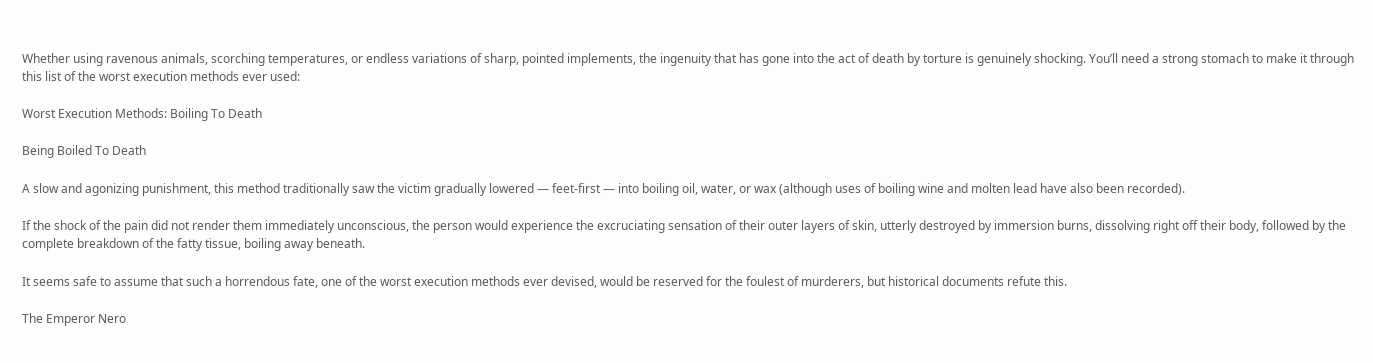Whether using ravenous animals, scorching temperatures, or endless variations of sharp, pointed implements, the ingenuity that has gone into the act of death by torture is genuinely shocking. You’ll need a strong stomach to make it through this list of the worst execution methods ever used:

Worst Execution Methods: Boiling To Death

Being Boiled To Death

A slow and agonizing punishment, this method traditionally saw the victim gradually lowered — feet-first — into boiling oil, water, or wax (although uses of boiling wine and molten lead have also been recorded).

If the shock of the pain did not render them immediately unconscious, the person would experience the excruciating sensation of their outer layers of skin, utterly destroyed by immersion burns, dissolving right off their body, followed by the complete breakdown of the fatty tissue, boiling away beneath.

It seems safe to assume that such a horrendous fate, one of the worst execution methods ever devised, would be reserved for the foulest of murderers, but historical documents refute this.

The Emperor Nero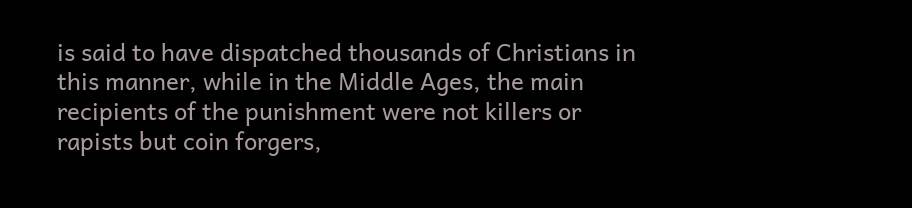is said to have dispatched thousands of Christians in this manner, while in the Middle Ages, the main recipients of the punishment were not killers or rapists but coin forgers,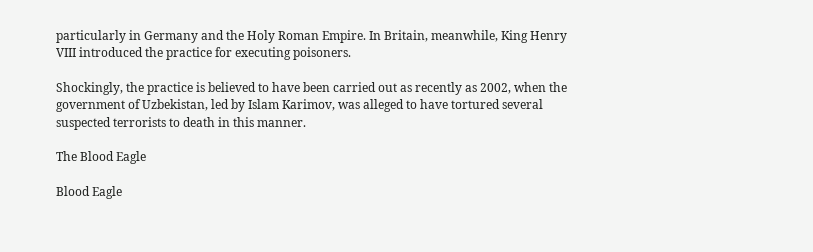particularly in Germany and the Holy Roman Empire. In Britain, meanwhile, King Henry VIII introduced the practice for executing poisoners.

Shockingly, the practice is believed to have been carried out as recently as 2002, when the government of Uzbekistan, led by Islam Karimov, was alleged to have tortured several suspected terrorists to death in this manner.

The Blood Eagle

Blood Eagle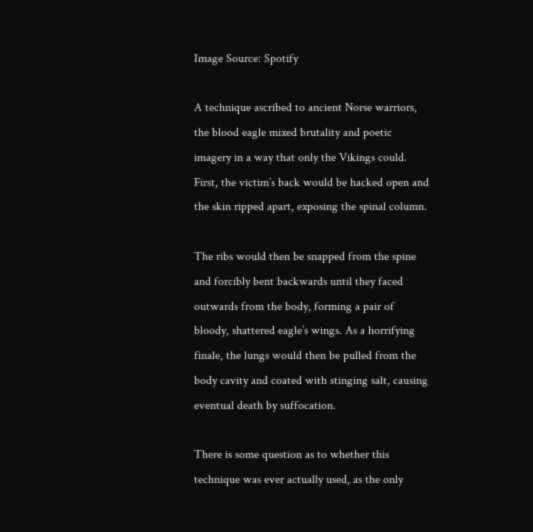Image Source: Spotify

A technique ascribed to ancient Norse warriors, the blood eagle mixed brutality and poetic imagery in a way that only the Vikings could. First, the victim’s back would be hacked open and the skin ripped apart, exposing the spinal column.

The ribs would then be snapped from the spine and forcibly bent backwards until they faced outwards from the body, forming a pair of bloody, shattered eagle’s wings. As a horrifying finale, the lungs would then be pulled from the body cavity and coated with stinging salt, causing eventual death by suffocation.

There is some question as to whether this technique was ever actually used, as the only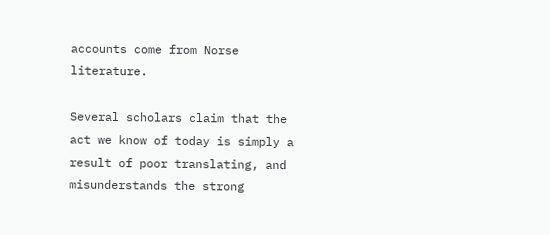accounts come from Norse literature.

Several scholars claim that the act we know of today is simply a result of poor translating, and misunderstands the strong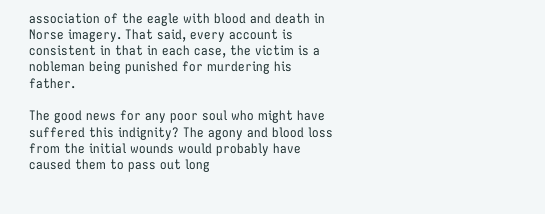association of the eagle with blood and death in Norse imagery. That said, every account is consistent in that in each case, the victim is a nobleman being punished for murdering his father.

The good news for any poor soul who might have suffered this indignity? The agony and blood loss from the initial wounds would probably have caused them to pass out long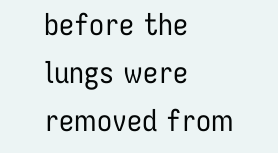before the lungs were removed from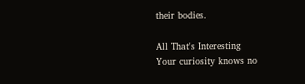their bodies.

All That's Interesting
Your curiosity knows no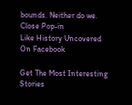bounds. Neither do we.
Close Pop-in
Like History Uncovered On Facebook

Get The Most Interesting Stories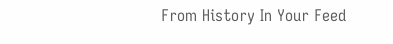From History In Your Feed